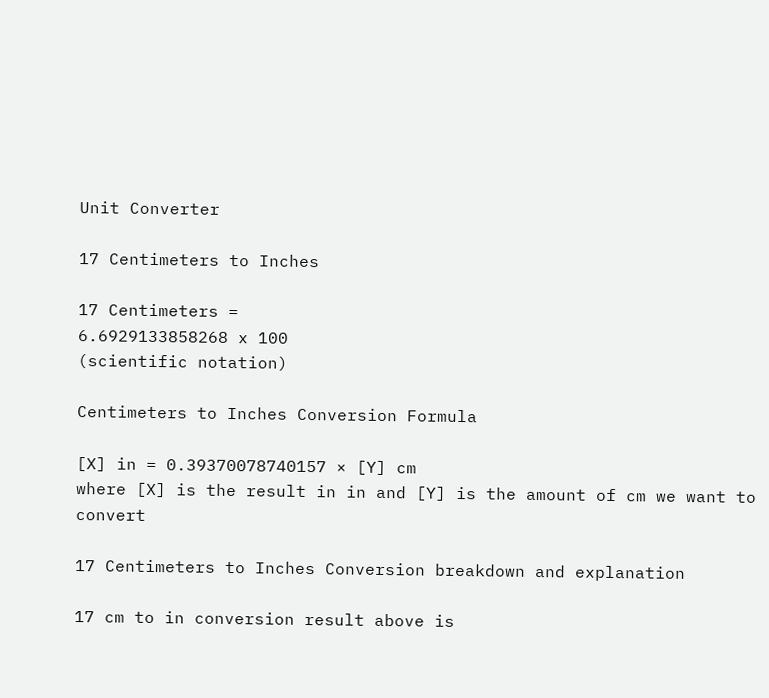Unit Converter

17 Centimeters to Inches

17 Centimeters =
6.6929133858268 x 100
(scientific notation)

Centimeters to Inches Conversion Formula

[X] in = 0.39370078740157 × [Y] cm
where [X] is the result in in and [Y] is the amount of cm we want to convert

17 Centimeters to Inches Conversion breakdown and explanation

17 cm to in conversion result above is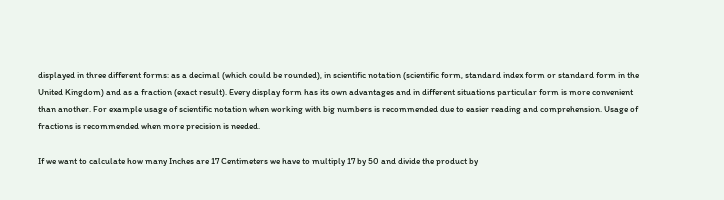displayed in three different forms: as a decimal (which could be rounded), in scientific notation (scientific form, standard index form or standard form in the United Kingdom) and as a fraction (exact result). Every display form has its own advantages and in different situations particular form is more convenient than another. For example usage of scientific notation when working with big numbers is recommended due to easier reading and comprehension. Usage of fractions is recommended when more precision is needed.

If we want to calculate how many Inches are 17 Centimeters we have to multiply 17 by 50 and divide the product by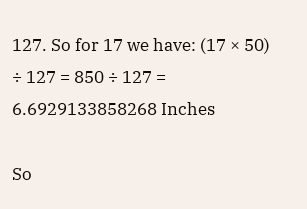127. So for 17 we have: (17 × 50) ÷ 127 = 850 ÷ 127 = 6.6929133858268 Inches

So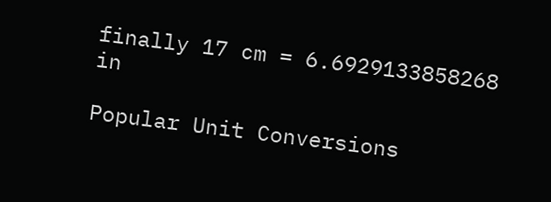finally 17 cm = 6.6929133858268 in

Popular Unit Conversions